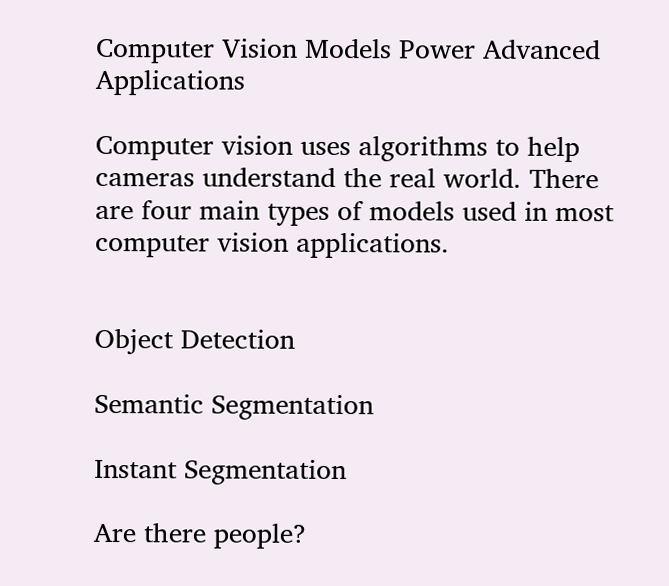Computer Vision Models Power Advanced Applications

Computer vision uses algorithms to help cameras understand the real world. There are four main types of models used in most computer vision applications.


Object Detection

Semantic Segmentation

Instant Segmentation

Are there people?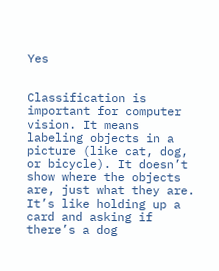Yes


Classification is important for computer vision. It means labeling objects in a picture (like cat, dog, or bicycle). It doesn’t show where the objects are, just what they are. It’s like holding up a card and asking if there’s a dog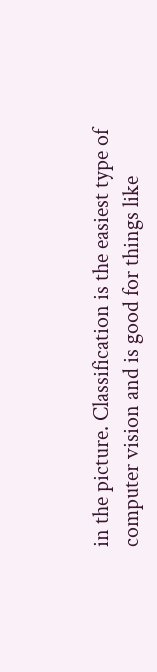in the picture. Classification is the easiest type of computer vision and is good for things like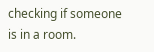checking if someone is in a room.